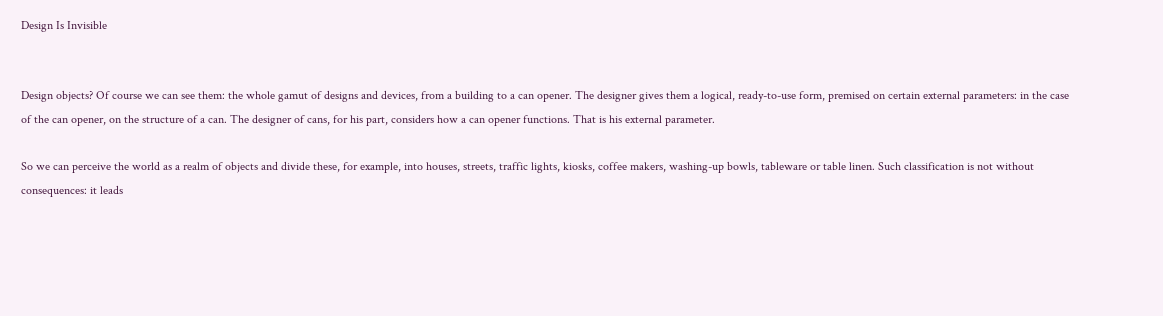Design Is Invisible


Design objects? Of course we can see them: the whole gamut of designs and devices, from a building to a can opener. The designer gives them a logical, ready-to-use form, premised on certain external parameters: in the case of the can opener, on the structure of a can. The designer of cans, for his part, considers how a can opener functions. That is his external parameter.

So we can perceive the world as a realm of objects and divide these, for example, into houses, streets, traffic lights, kiosks, coffee makers, washing-up bowls, tableware or table linen. Such classification is not without consequences: it leads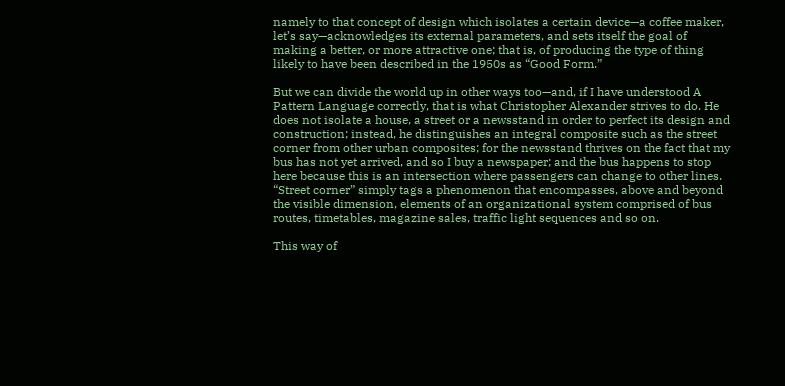namely to that concept of design which isolates a certain device—a coffee maker, let’s say—acknowledges its external parameters, and sets itself the goal of making a better, or more attractive one; that is, of producing the type of thing likely to have been described in the 1950s as “Good Form.”

But we can divide the world up in other ways too—and, if I have understood A Pattern Language correctly, that is what Christopher Alexander strives to do. He does not isolate a house, a street or a newsstand in order to perfect its design and construction; instead, he distinguishes an integral composite such as the street corner from other urban composites; for the newsstand thrives on the fact that my bus has not yet arrived, and so I buy a newspaper; and the bus happens to stop here because this is an intersection where passengers can change to other lines. “Street corner” simply tags a phenomenon that encompasses, above and beyond the visible dimension, elements of an organizational system comprised of bus routes, timetables, magazine sales, traffic light sequences and so on.

This way of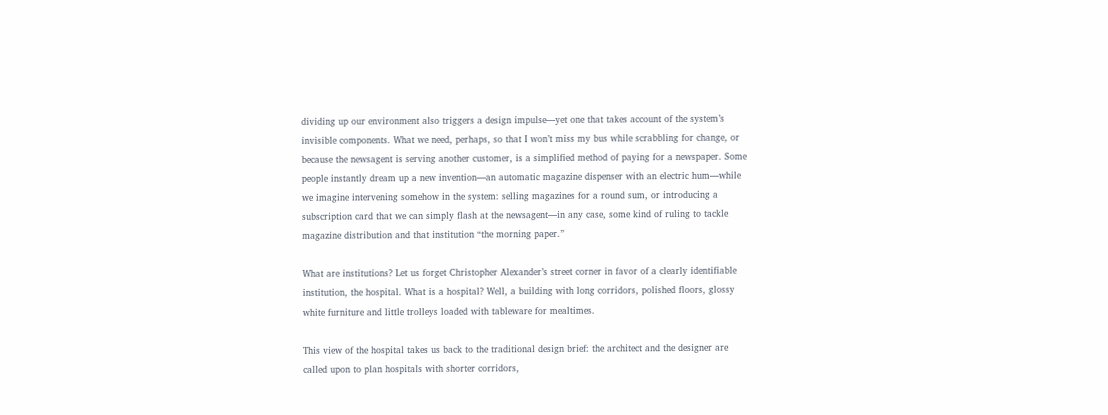dividing up our environment also triggers a design impulse—yet one that takes account of the system’s invisible components. What we need, perhaps, so that I won’t miss my bus while scrabbling for change, or because the newsagent is serving another customer, is a simplified method of paying for a newspaper. Some people instantly dream up a new invention—an automatic magazine dispenser with an electric hum—while we imagine intervening somehow in the system: selling magazines for a round sum, or introducing a subscription card that we can simply flash at the newsagent—in any case, some kind of ruling to tackle magazine distribution and that institution “the morning paper.”

What are institutions? Let us forget Christopher Alexander’s street corner in favor of a clearly identifiable institution, the hospital. What is a hospital? Well, a building with long corridors, polished floors, glossy white furniture and little trolleys loaded with tableware for mealtimes.

This view of the hospital takes us back to the traditional design brief: the architect and the designer are called upon to plan hospitals with shorter corridors,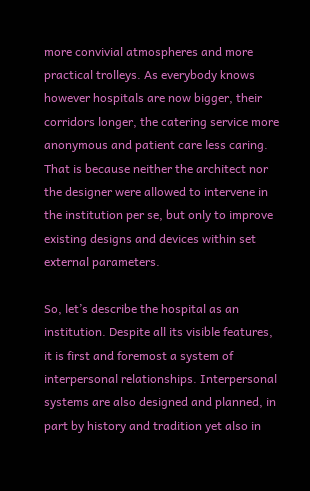more convivial atmospheres and more practical trolleys. As everybody knows however hospitals are now bigger, their corridors longer, the catering service more anonymous and patient care less caring. That is because neither the architect nor the designer were allowed to intervene in the institution per se, but only to improve existing designs and devices within set external parameters.

So, let’s describe the hospital as an institution. Despite all its visible features, it is first and foremost a system of interpersonal relationships. Interpersonal systems are also designed and planned, in part by history and tradition yet also in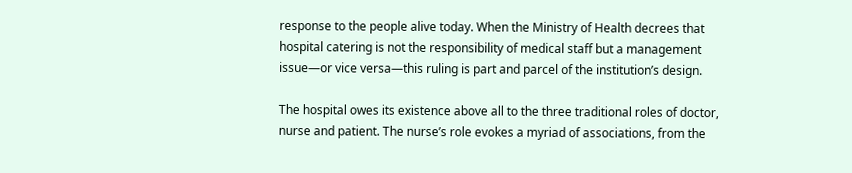response to the people alive today. When the Ministry of Health decrees that hospital catering is not the responsibility of medical staff but a management issue—or vice versa—this ruling is part and parcel of the institution’s design.

The hospital owes its existence above all to the three traditional roles of doctor, nurse and patient. The nurse’s role evokes a myriad of associations, from the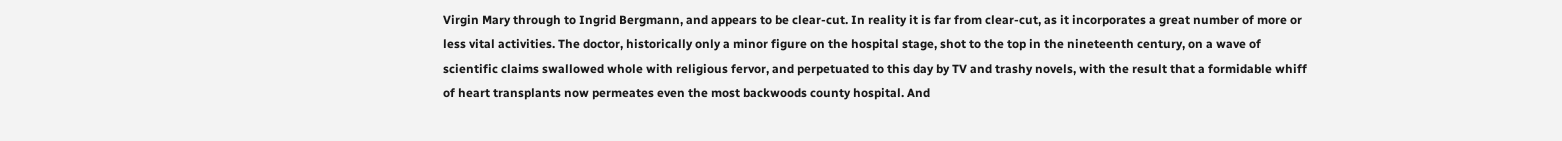Virgin Mary through to Ingrid Bergmann, and appears to be clear-cut. In reality it is far from clear-cut, as it incorporates a great number of more or less vital activities. The doctor, historically only a minor figure on the hospital stage, shot to the top in the nineteenth century, on a wave of scientific claims swallowed whole with religious fervor, and perpetuated to this day by TV and trashy novels, with the result that a formidable whiff of heart transplants now permeates even the most backwoods county hospital. And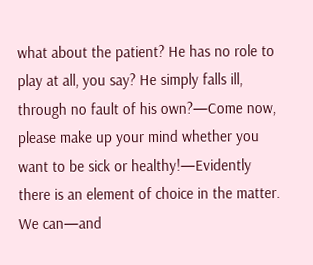what about the patient? He has no role to play at all, you say? He simply falls ill, through no fault of his own?—Come now, please make up your mind whether you want to be sick or healthy!—Evidently there is an element of choice in the matter. We can—and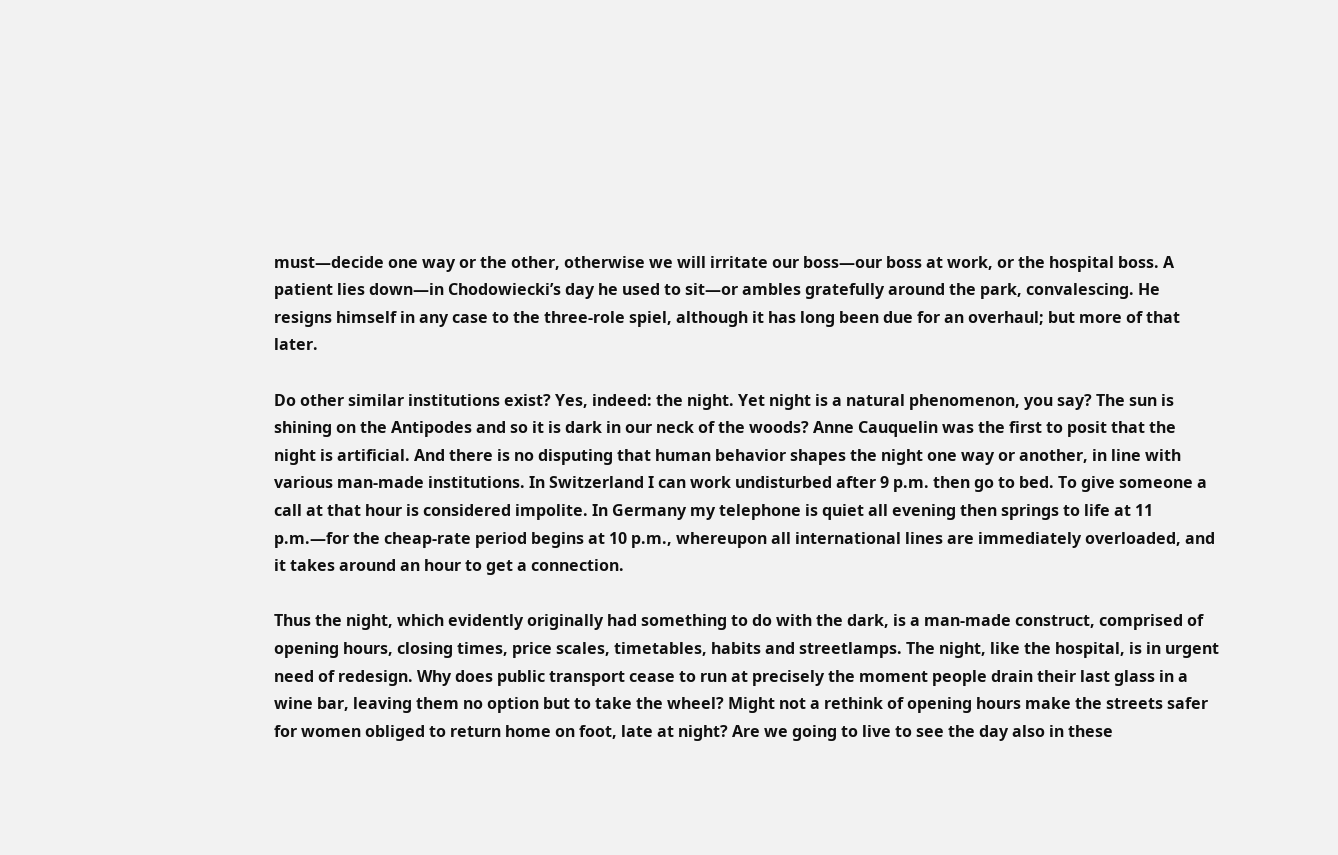must—decide one way or the other, otherwise we will irritate our boss—our boss at work, or the hospital boss. A patient lies down—in Chodowiecki’s day he used to sit—or ambles gratefully around the park, convalescing. He resigns himself in any case to the three-role spiel, although it has long been due for an overhaul; but more of that later.

Do other similar institutions exist? Yes, indeed: the night. Yet night is a natural phenomenon, you say? The sun is shining on the Antipodes and so it is dark in our neck of the woods? Anne Cauquelin was the first to posit that the night is artificial. And there is no disputing that human behavior shapes the night one way or another, in line with various man-made institutions. In Switzerland I can work undisturbed after 9 p.m. then go to bed. To give someone a call at that hour is considered impolite. In Germany my telephone is quiet all evening then springs to life at 11 p.m.—for the cheap-rate period begins at 10 p.m., whereupon all international lines are immediately overloaded, and it takes around an hour to get a connection.

Thus the night, which evidently originally had something to do with the dark, is a man-made construct, comprised of opening hours, closing times, price scales, timetables, habits and streetlamps. The night, like the hospital, is in urgent need of redesign. Why does public transport cease to run at precisely the moment people drain their last glass in a wine bar, leaving them no option but to take the wheel? Might not a rethink of opening hours make the streets safer for women obliged to return home on foot, late at night? Are we going to live to see the day also in these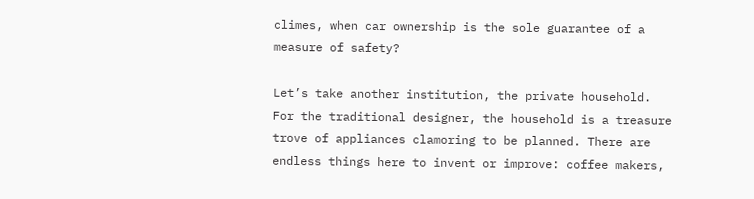climes, when car ownership is the sole guarantee of a measure of safety?

Let’s take another institution, the private household. For the traditional designer, the household is a treasure trove of appliances clamoring to be planned. There are endless things here to invent or improve: coffee makers,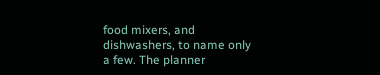food mixers, and dishwashers, to name only a few. The planner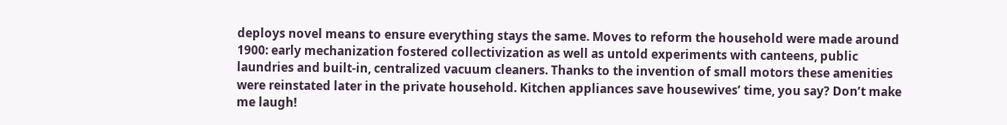deploys novel means to ensure everything stays the same. Moves to reform the household were made around 1900: early mechanization fostered collectivization as well as untold experiments with canteens, public laundries and built-in, centralized vacuum cleaners. Thanks to the invention of small motors these amenities were reinstated later in the private household. Kitchen appliances save housewives’ time, you say? Don’t make me laugh!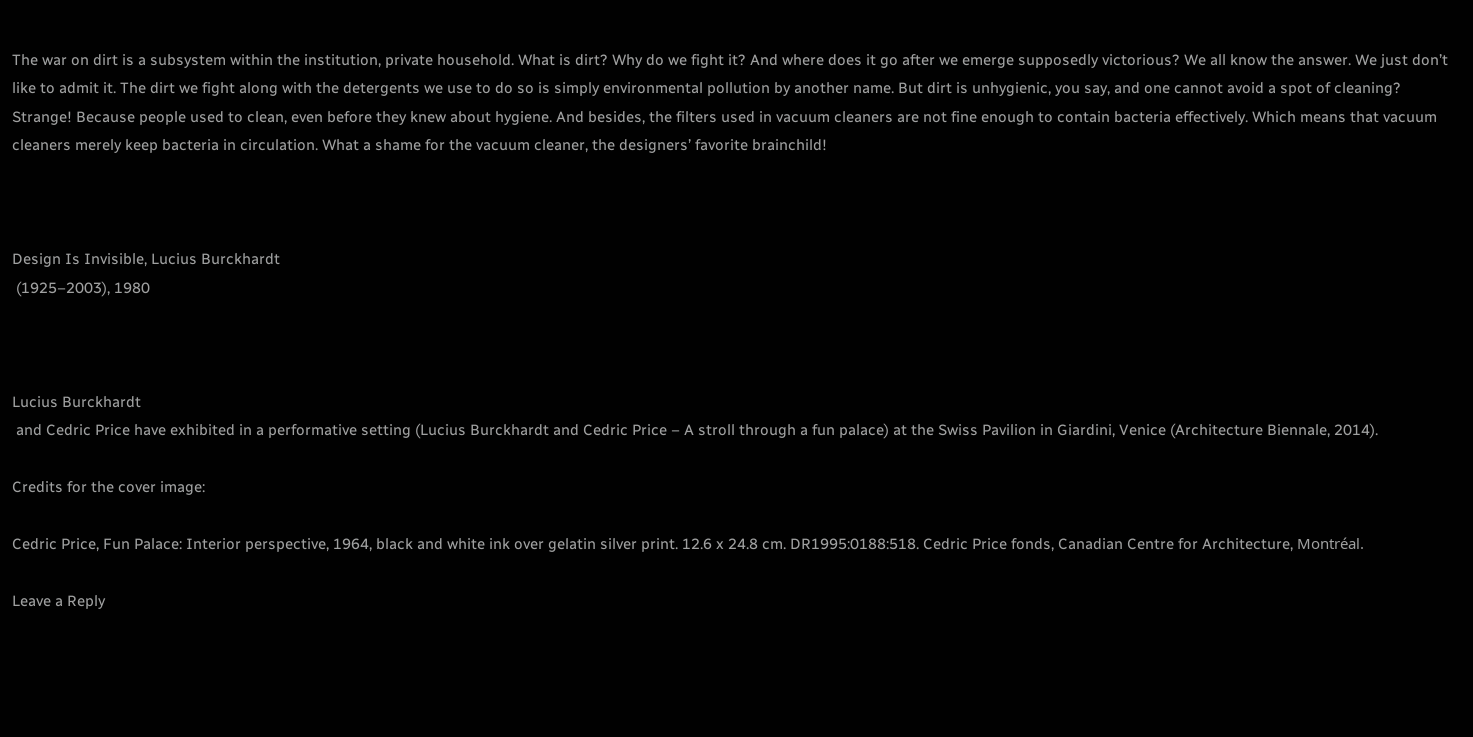The war on dirt is a subsystem within the institution, private household. What is dirt? Why do we fight it? And where does it go after we emerge supposedly victorious? We all know the answer. We just don’t like to admit it. The dirt we fight along with the detergents we use to do so is simply environmental pollution by another name. But dirt is unhygienic, you say, and one cannot avoid a spot of cleaning? Strange! Because people used to clean, even before they knew about hygiene. And besides, the filters used in vacuum cleaners are not fine enough to contain bacteria effectively. Which means that vacuum cleaners merely keep bacteria in circulation. What a shame for the vacuum cleaner, the designers’ favorite brainchild!



Design Is Invisible, Lucius Burckhardt
 (1925–2003), 1980



Lucius Burckhardt
 and Cedric Price have exhibited in a performative setting (Lucius Burckhardt and Cedric Price – A stroll through a fun palace) at the Swiss Pavilion in Giardini, Venice (Architecture Biennale, 2014).

Credits for the cover image:

Cedric Price, Fun Palace: Interior perspective, 1964, black and white ink over gelatin silver print. 12.6 x 24.8 cm. DR1995:0188:518. Cedric Price fonds, Canadian Centre for Architecture, Montréal.

Leave a Reply